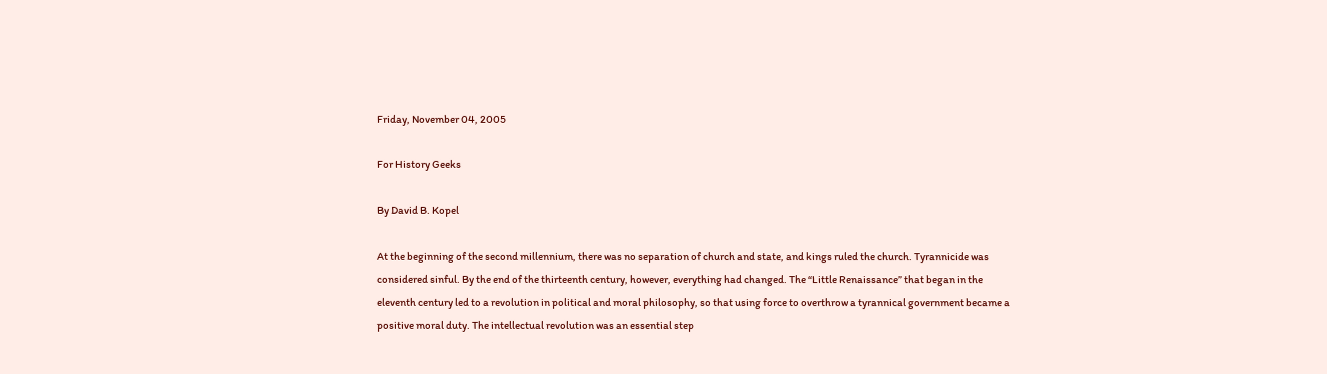Friday, November 04, 2005

For History Geeks

By David B. Kopel

At the beginning of the second millennium, there was no separation of church and state, and kings ruled the church. Tyrannicide was considered sinful. By the end of the thirteenth century, however, everything had changed. The “Little Renaissance” that began in the eleventh century led to a revolution in political and moral philosophy, so that using force to overthrow a tyrannical government became a positive moral duty. The intellectual revolution was an essential step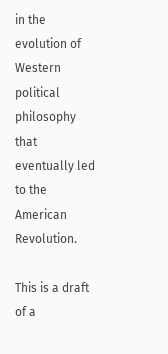in the evolution of Western political philosophy that eventually led to the American Revolution.

This is a draft of a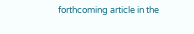forthcoming article in the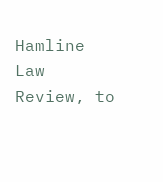Hamline Law Review, to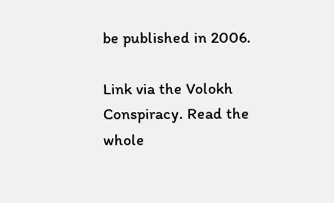be published in 2006.

Link via the Volokh Conspiracy. Read the whole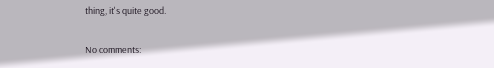thing, it's quite good.

No comments: